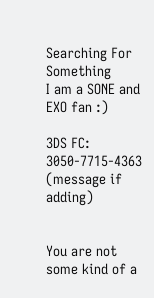Searching For Something
I am a SONE and EXO fan :)

3DS FC: 3050-7715-4363 (message if adding)


You are not some kind of a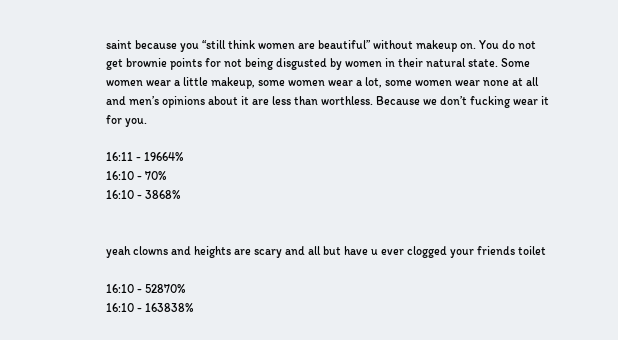saint because you “still think women are beautiful” without makeup on. You do not get brownie points for not being disgusted by women in their natural state. Some women wear a little makeup, some women wear a lot, some women wear none at all and men’s opinions about it are less than worthless. Because we don’t fucking wear it for you.

16:11 - 19664%
16:10 - 70%
16:10 - 3868%


yeah clowns and heights are scary and all but have u ever clogged your friends toilet

16:10 - 52870%
16:10 - 163838%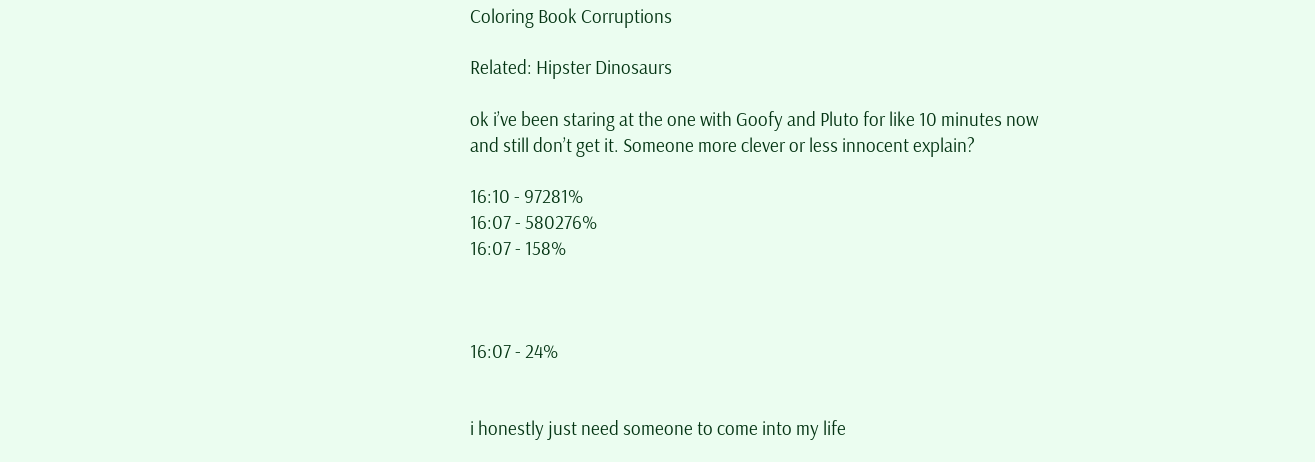Coloring Book Corruptions

Related: Hipster Dinosaurs

ok i’ve been staring at the one with Goofy and Pluto for like 10 minutes now and still don’t get it. Someone more clever or less innocent explain?

16:10 - 97281%
16:07 - 580276%
16:07 - 158%



16:07 - 24%


i honestly just need someone to come into my life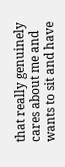that really genuinely cares about me and wants to sit and have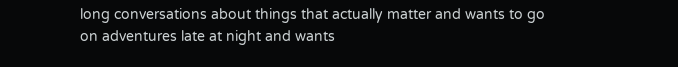long conversations about things that actually matter and wants to go on adventures late at night and wants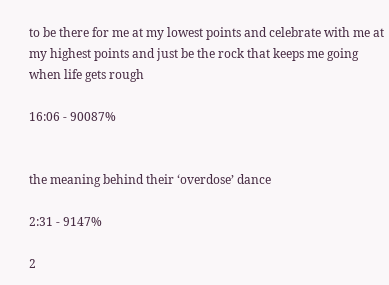to be there for me at my lowest points and celebrate with me at my highest points and just be the rock that keeps me going when life gets rough

16:06 - 90087%


the meaning behind their ‘overdose’ dance

2:31 - 9147%

2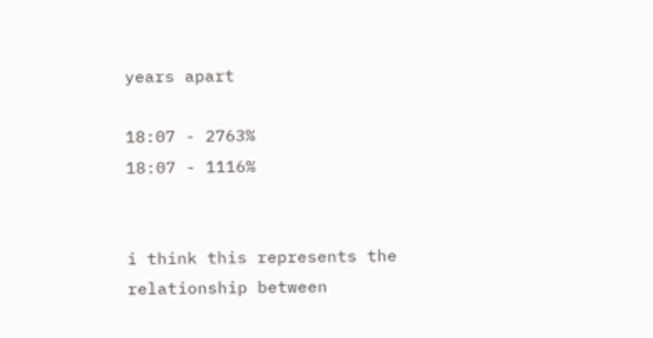years apart

18:07 - 2763%
18:07 - 1116%


i think this represents the relationship between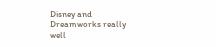Disney and Dreamworks really well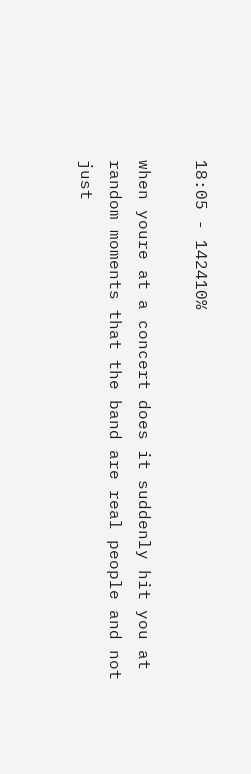18:05 - 142410%

when youre at a concert does it suddenly hit you at random moments that the band are real people and not just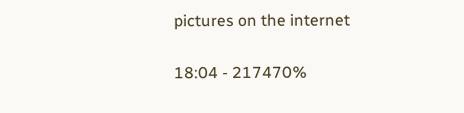pictures on the internet

18:04 - 217470%